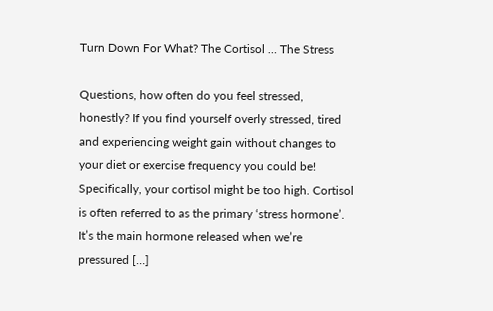Turn Down For What? The Cortisol … The Stress

Questions, how often do you feel stressed, honestly? If you find yourself overly stressed, tired and experiencing weight gain without changes to your diet or exercise frequency you could be! Specifically, your cortisol might be too high. Cortisol is often referred to as the primary ‘stress hormone’. It’s the main hormone released when we’re pressured […]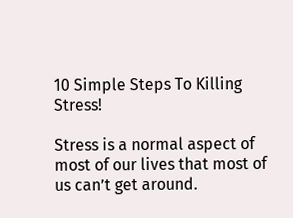10 Simple Steps To Killing Stress!

Stress is a normal aspect of most of our lives that most of us can’t get around.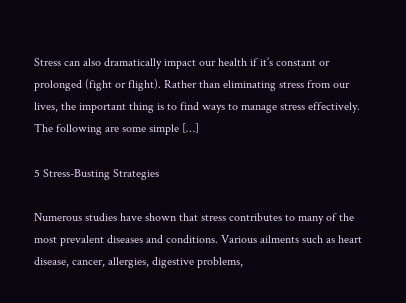Stress can also dramatically impact our health if it’s constant or prolonged (fight or flight). Rather than eliminating stress from our lives, the important thing is to find ways to manage stress effectively. The following are some simple […]

5 Stress-Busting Strategies

Numerous studies have shown that stress contributes to many of the most prevalent diseases and conditions. Various ailments such as heart disease, cancer, allergies, digestive problems,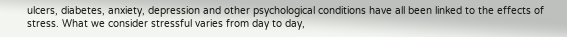ulcers, diabetes, anxiety, depression and other psychological conditions have all been linked to the effects of stress. What we consider stressful varies from day to day,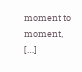moment to moment, […]